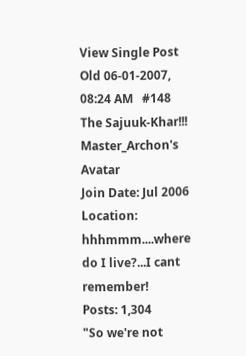View Single Post
Old 06-01-2007, 08:24 AM   #148
The Sajuuk-Khar!!!
Master_Archon's Avatar
Join Date: Jul 2006
Location: hhhmmm....where do I live?...I cant remember!
Posts: 1,304
"So we're not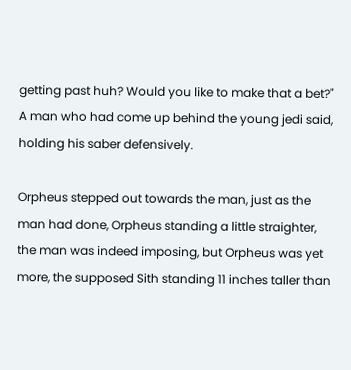getting past huh? Would you like to make that a bet?" A man who had come up behind the young jedi said, holding his saber defensively.

Orpheus stepped out towards the man, just as the man had done, Orpheus standing a little straighter, the man was indeed imposing, but Orpheus was yet more, the supposed Sith standing 11 inches taller than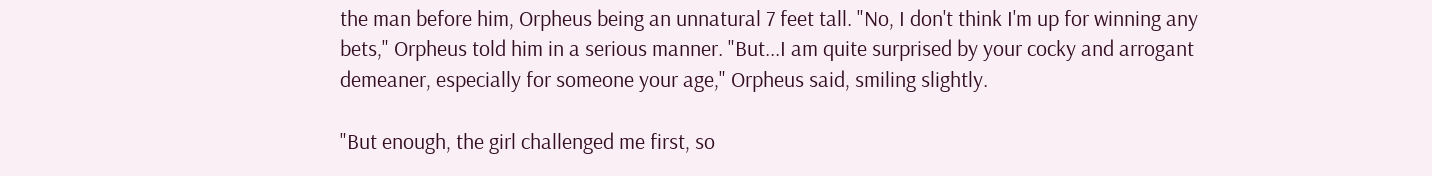the man before him, Orpheus being an unnatural 7 feet tall. "No, I don't think I'm up for winning any bets," Orpheus told him in a serious manner. "But...I am quite surprised by your cocky and arrogant demeaner, especially for someone your age," Orpheus said, smiling slightly.

"But enough, the girl challenged me first, so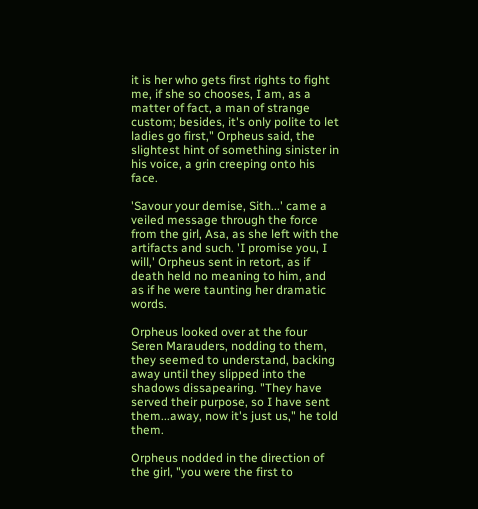it is her who gets first rights to fight me, if she so chooses, I am, as a matter of fact, a man of strange custom; besides, it's only polite to let ladies go first," Orpheus said, the slightest hint of something sinister in his voice, a grin creeping onto his face.

'Savour your demise, Sith...' came a veiled message through the force from the girl, Asa, as she left with the artifacts and such. 'I promise you, I will,' Orpheus sent in retort, as if death held no meaning to him, and as if he were taunting her dramatic words.

Orpheus looked over at the four Seren Marauders, nodding to them, they seemed to understand, backing away until they slipped into the shadows dissapearing. "They have served their purpose, so I have sent them...away, now it's just us," he told them.

Orpheus nodded in the direction of the girl, "you were the first to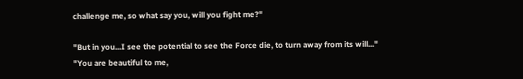challenge me, so what say you, will you fight me?"

"But in you...I see the potential to see the Force die, to turn away from its will..."
"You are beautiful to me,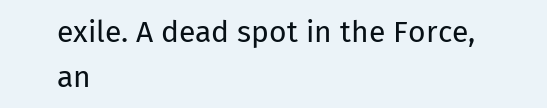exile. A dead spot in the Force, an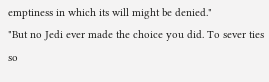emptiness in which its will might be denied."
"But no Jedi ever made the choice you did. To sever ties so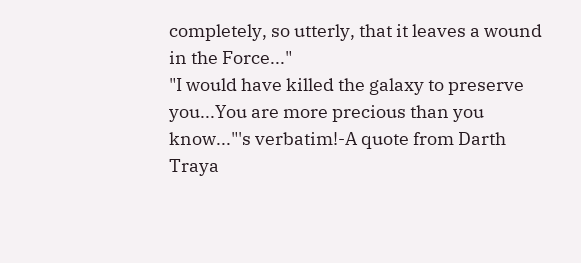completely, so utterly, that it leaves a wound in the Force..."
"I would have killed the galaxy to preserve you...You are more precious than you know..."'s verbatim!-A quote from Darth Traya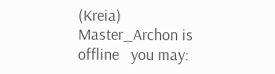(Kreia)
Master_Archon is offline   you may: